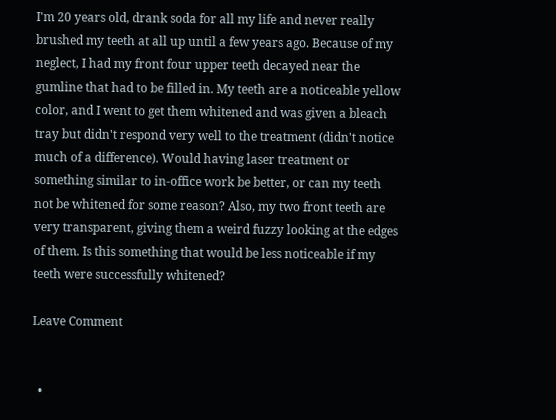I'm 20 years old, drank soda for all my life and never really brushed my teeth at all up until a few years ago. Because of my neglect, I had my front four upper teeth decayed near the gumline that had to be filled in. My teeth are a noticeable yellow color, and I went to get them whitened and was given a bleach tray but didn't respond very well to the treatment (didn't notice much of a difference). Would having laser treatment or something similar to in-office work be better, or can my teeth not be whitened for some reason? Also, my two front teeth are very transparent, giving them a weird fuzzy looking at the edges of them. Is this something that would be less noticeable if my teeth were successfully whitened?

Leave Comment


  •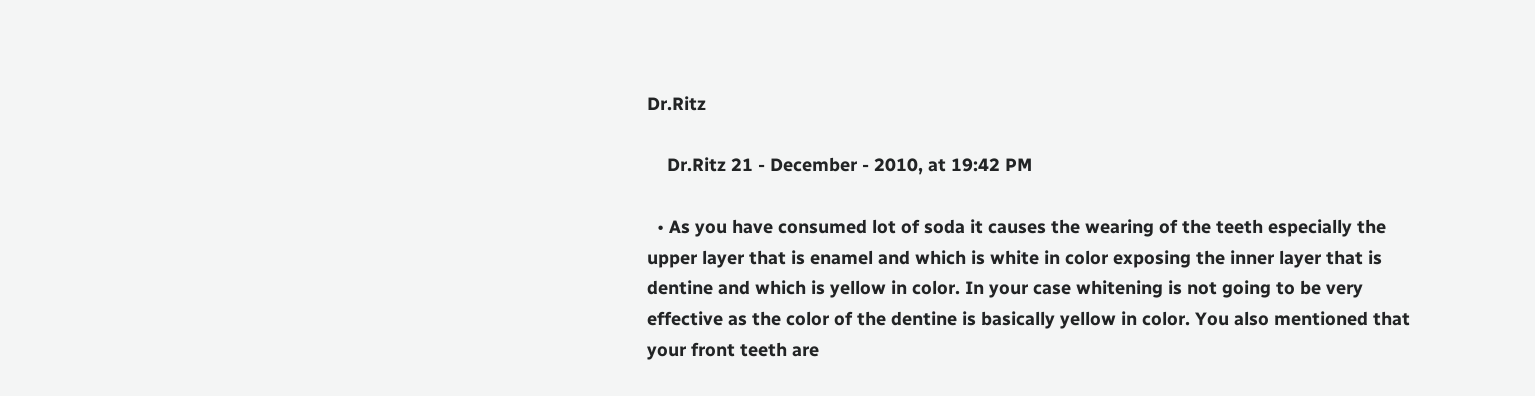Dr.Ritz

    Dr.Ritz 21 - December - 2010, at 19:42 PM

  • As you have consumed lot of soda it causes the wearing of the teeth especially the upper layer that is enamel and which is white in color exposing the inner layer that is dentine and which is yellow in color. In your case whitening is not going to be very effective as the color of the dentine is basically yellow in color. You also mentioned that your front teeth are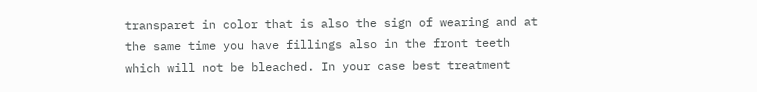transparet in color that is also the sign of wearing and at the same time you have fillings also in the front teeth which will not be bleached. In your case best treatment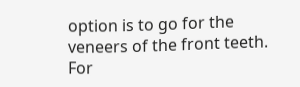option is to go for the veneers of the front teeth. For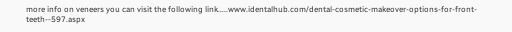more info on veneers you can visit the following link.....www.identalhub.com/dental-cosmetic-makeover-options-for-front-teeth--597.aspx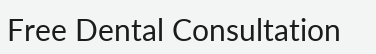Free Dental Consultation